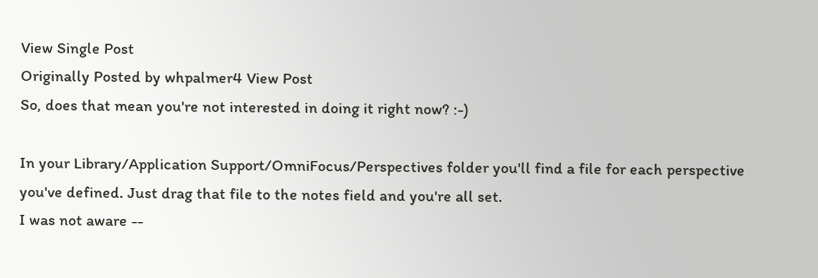View Single Post
Originally Posted by whpalmer4 View Post
So, does that mean you're not interested in doing it right now? :-)

In your Library/Application Support/OmniFocus/Perspectives folder you'll find a file for each perspective you've defined. Just drag that file to the notes field and you're all set.
I was not aware --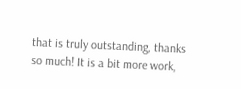that is truly outstanding, thanks so much! It is a bit more work,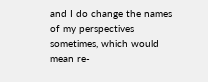and I do change the names of my perspectives sometimes, which would mean re-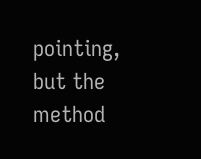pointing, but the method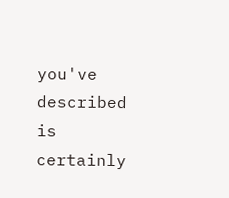you've described is certainly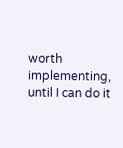worth implementing, until I can do it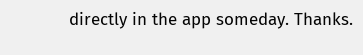directly in the app someday. Thanks.